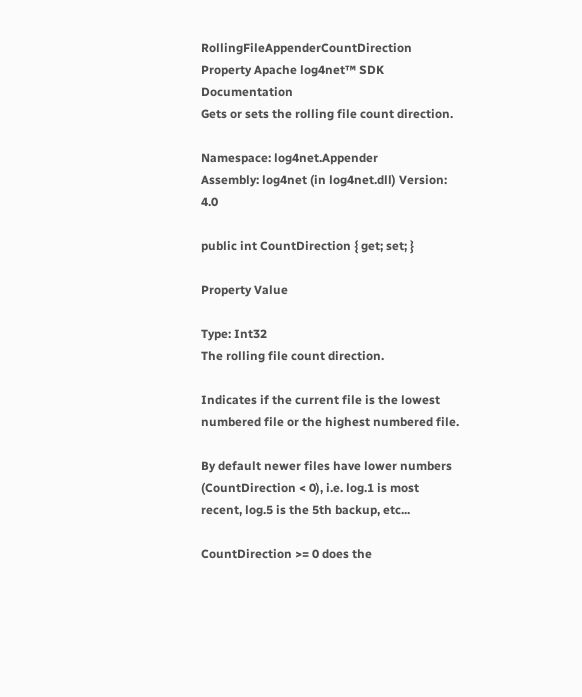RollingFileAppenderCountDirection Property Apache log4net™ SDK Documentation
Gets or sets the rolling file count direction.

Namespace: log4net.Appender
Assembly: log4net (in log4net.dll) Version: 4.0

public int CountDirection { get; set; }

Property Value

Type: Int32
The rolling file count direction.

Indicates if the current file is the lowest numbered file or the highest numbered file.

By default newer files have lower numbers (CountDirection < 0), i.e. log.1 is most recent, log.5 is the 5th backup, etc...

CountDirection >= 0 does the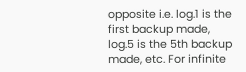opposite i.e. log.1 is the first backup made, log.5 is the 5th backup made, etc. For infinite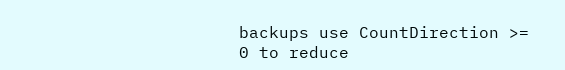backups use CountDirection >= 0 to reduce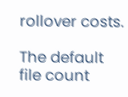rollover costs.

The default file count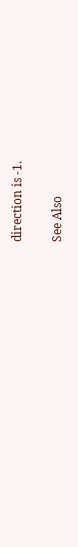direction is -1.

See Also